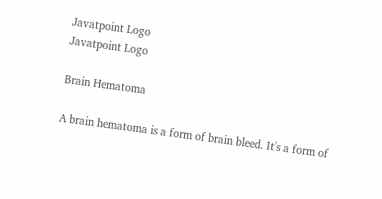Javatpoint Logo
Javatpoint Logo

Brain Hematoma

A brain hematoma is a form of brain bleed. It's a form of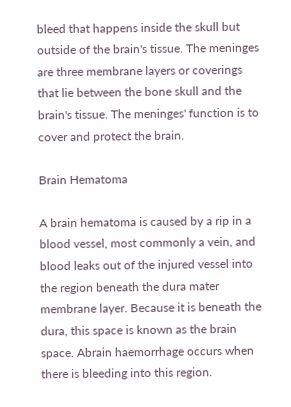bleed that happens inside the skull but outside of the brain's tissue. The meninges are three membrane layers or coverings that lie between the bone skull and the brain's tissue. The meninges' function is to cover and protect the brain.

Brain Hematoma

A brain hematoma is caused by a rip in a blood vessel, most commonly a vein, and blood leaks out of the injured vessel into the region beneath the dura mater membrane layer. Because it is beneath the dura, this space is known as the brain space. Abrain haemorrhage occurs when there is bleeding into this region.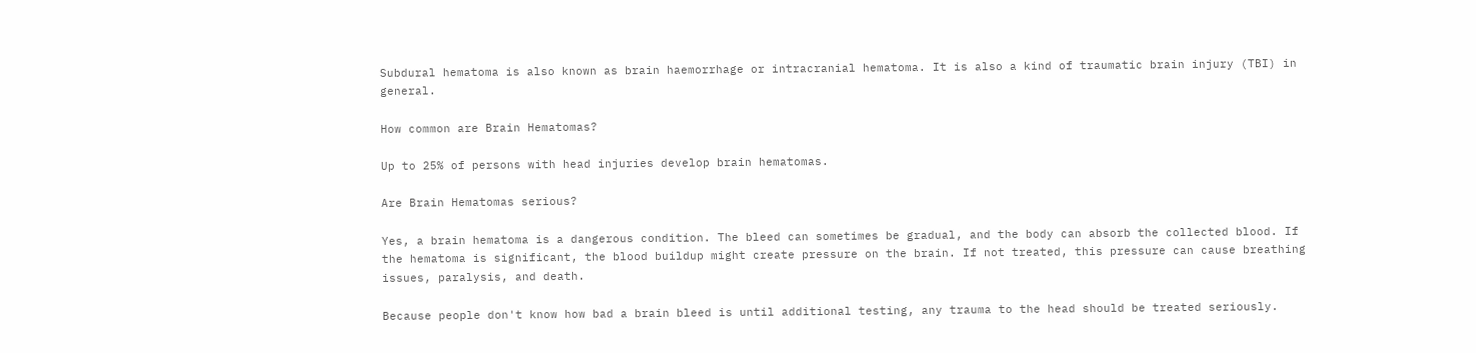Subdural hematoma is also known as brain haemorrhage or intracranial hematoma. It is also a kind of traumatic brain injury (TBI) in general.

How common are Brain Hematomas?

Up to 25% of persons with head injuries develop brain hematomas.

Are Brain Hematomas serious?

Yes, a brain hematoma is a dangerous condition. The bleed can sometimes be gradual, and the body can absorb the collected blood. If the hematoma is significant, the blood buildup might create pressure on the brain. If not treated, this pressure can cause breathing issues, paralysis, and death.

Because people don't know how bad a brain bleed is until additional testing, any trauma to the head should be treated seriously.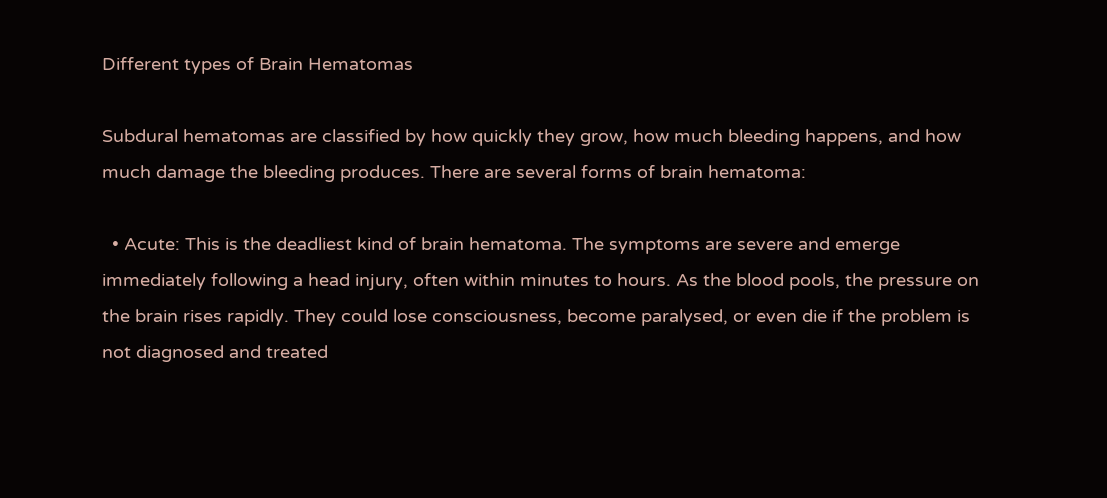Different types of Brain Hematomas

Subdural hematomas are classified by how quickly they grow, how much bleeding happens, and how much damage the bleeding produces. There are several forms of brain hematoma:

  • Acute: This is the deadliest kind of brain hematoma. The symptoms are severe and emerge immediately following a head injury, often within minutes to hours. As the blood pools, the pressure on the brain rises rapidly. They could lose consciousness, become paralysed, or even die if the problem is not diagnosed and treated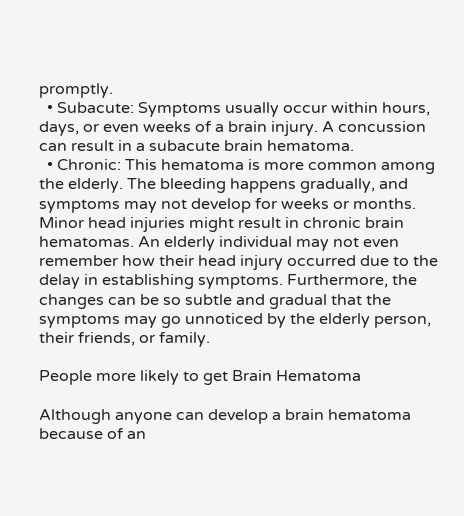promptly.
  • Subacute: Symptoms usually occur within hours, days, or even weeks of a brain injury. A concussion can result in a subacute brain hematoma.
  • Chronic: This hematoma is more common among the elderly. The bleeding happens gradually, and symptoms may not develop for weeks or months. Minor head injuries might result in chronic brain hematomas. An elderly individual may not even remember how their head injury occurred due to the delay in establishing symptoms. Furthermore, the changes can be so subtle and gradual that the symptoms may go unnoticed by the elderly person, their friends, or family.

People more likely to get Brain Hematoma

Although anyone can develop a brain hematoma because of an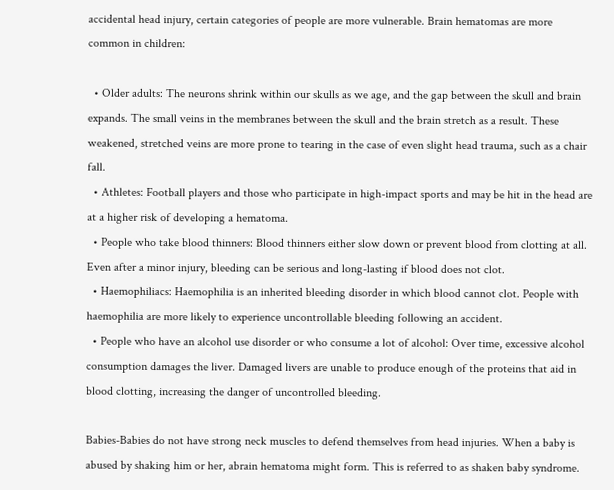accidental head injury, certain categories of people are more vulnerable. Brain hematomas are more common in children:

  • Older adults: The neurons shrink within our skulls as we age, and the gap between the skull and brain expands. The small veins in the membranes between the skull and the brain stretch as a result. These weakened, stretched veins are more prone to tearing in the case of even slight head trauma, such as a chair fall.
  • Athletes: Football players and those who participate in high-impact sports and may be hit in the head are at a higher risk of developing a hematoma.
  • People who take blood thinners: Blood thinners either slow down or prevent blood from clotting at all. Even after a minor injury, bleeding can be serious and long-lasting if blood does not clot.
  • Haemophiliacs: Haemophilia is an inherited bleeding disorder in which blood cannot clot. People with haemophilia are more likely to experience uncontrollable bleeding following an accident.
  • People who have an alcohol use disorder or who consume a lot of alcohol: Over time, excessive alcohol consumption damages the liver. Damaged livers are unable to produce enough of the proteins that aid in blood clotting, increasing the danger of uncontrolled bleeding.

Babies-Babies do not have strong neck muscles to defend themselves from head injuries. When a baby is abused by shaking him or her, abrain hematoma might form. This is referred to as shaken baby syndrome.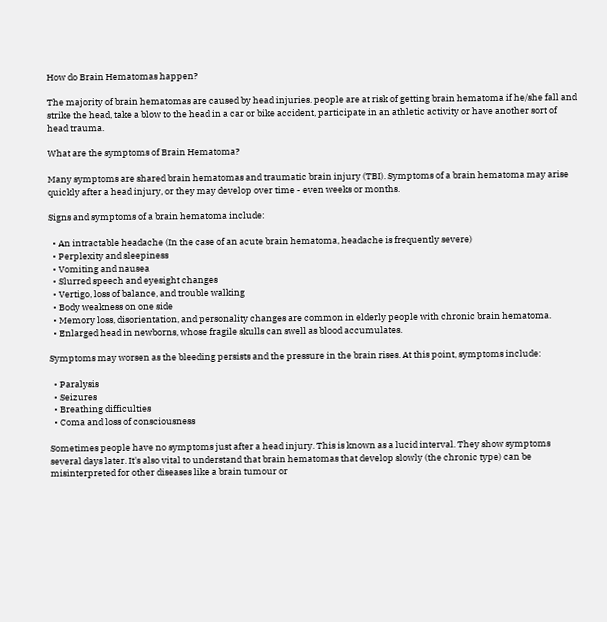How do Brain Hematomas happen?

The majority of brain hematomas are caused by head injuries. people are at risk of getting brain hematoma if he/she fall and strike the head, take a blow to the head in a car or bike accident, participate in an athletic activity or have another sort of head trauma.

What are the symptoms of Brain Hematoma?

Many symptoms are shared brain hematomas and traumatic brain injury (TBI). Symptoms of a brain hematoma may arise quickly after a head injury, or they may develop over time - even weeks or months.

Signs and symptoms of a brain hematoma include:

  • An intractable headache (In the case of an acute brain hematoma, headache is frequently severe)
  • Perplexity and sleepiness
  • Vomiting and nausea
  • Slurred speech and eyesight changes
  • Vertigo, loss of balance, and trouble walking
  • Body weakness on one side
  • Memory loss, disorientation, and personality changes are common in elderly people with chronic brain hematoma.
  • Enlarged head in newborns, whose fragile skulls can swell as blood accumulates.

Symptoms may worsen as the bleeding persists and the pressure in the brain rises. At this point, symptoms include:

  • Paralysis
  • Seizures
  • Breathing difficulties
  • Coma and loss of consciousness

Sometimes people have no symptoms just after a head injury. This is known as a lucid interval. They show symptoms several days later. It's also vital to understand that brain hematomas that develop slowly (the chronic type) can be misinterpreted for other diseases like a brain tumour or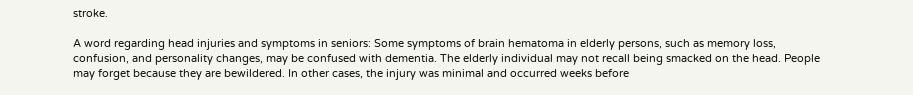stroke.

A word regarding head injuries and symptoms in seniors: Some symptoms of brain hematoma in elderly persons, such as memory loss, confusion, and personality changes, may be confused with dementia. The elderly individual may not recall being smacked on the head. People may forget because they are bewildered. In other cases, the injury was minimal and occurred weeks before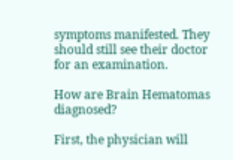symptoms manifested. They should still see their doctor for an examination.

How are Brain Hematomas diagnosed?

First, the physician will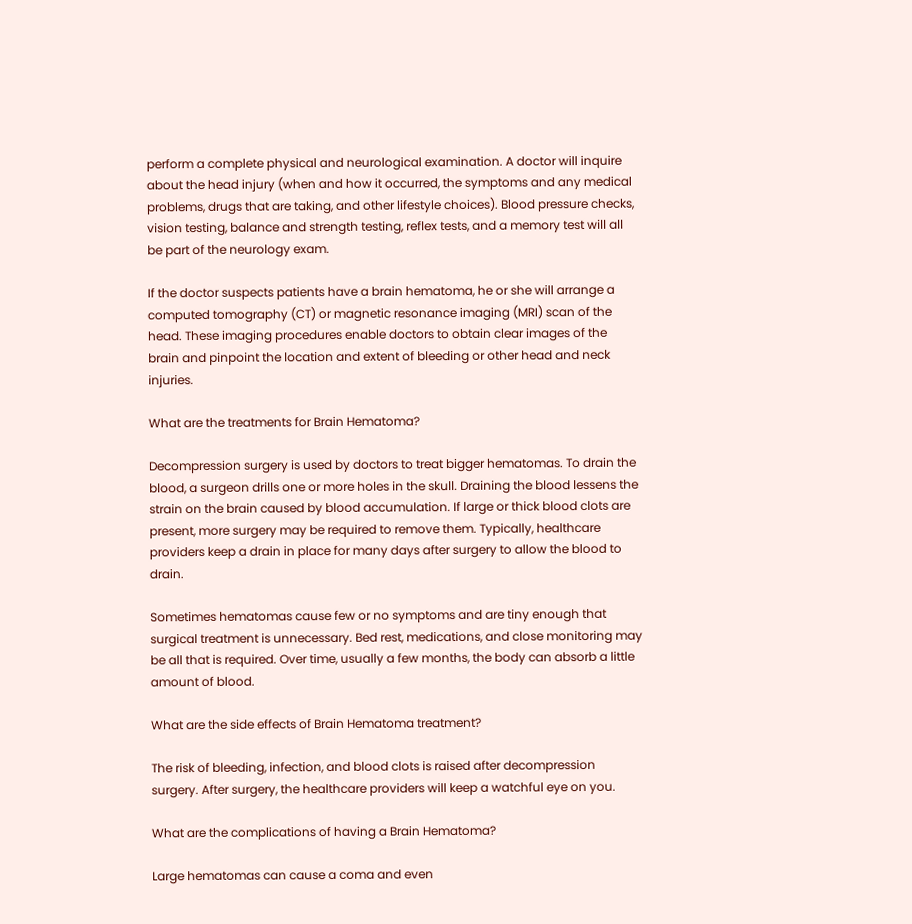perform a complete physical and neurological examination. A doctor will inquire about the head injury (when and how it occurred, the symptoms and any medical problems, drugs that are taking, and other lifestyle choices). Blood pressure checks, vision testing, balance and strength testing, reflex tests, and a memory test will all be part of the neurology exam.

If the doctor suspects patients have a brain hematoma, he or she will arrange a computed tomography (CT) or magnetic resonance imaging (MRI) scan of the head. These imaging procedures enable doctors to obtain clear images of the brain and pinpoint the location and extent of bleeding or other head and neck injuries.

What are the treatments for Brain Hematoma?

Decompression surgery is used by doctors to treat bigger hematomas. To drain the blood, a surgeon drills one or more holes in the skull. Draining the blood lessens the strain on the brain caused by blood accumulation. If large or thick blood clots are present, more surgery may be required to remove them. Typically, healthcare providers keep a drain in place for many days after surgery to allow the blood to drain.

Sometimes hematomas cause few or no symptoms and are tiny enough that surgical treatment is unnecessary. Bed rest, medications, and close monitoring may be all that is required. Over time, usually a few months, the body can absorb a little amount of blood.

What are the side effects of Brain Hematoma treatment?

The risk of bleeding, infection, and blood clots is raised after decompression surgery. After surgery, the healthcare providers will keep a watchful eye on you.

What are the complications of having a Brain Hematoma?

Large hematomas can cause a coma and even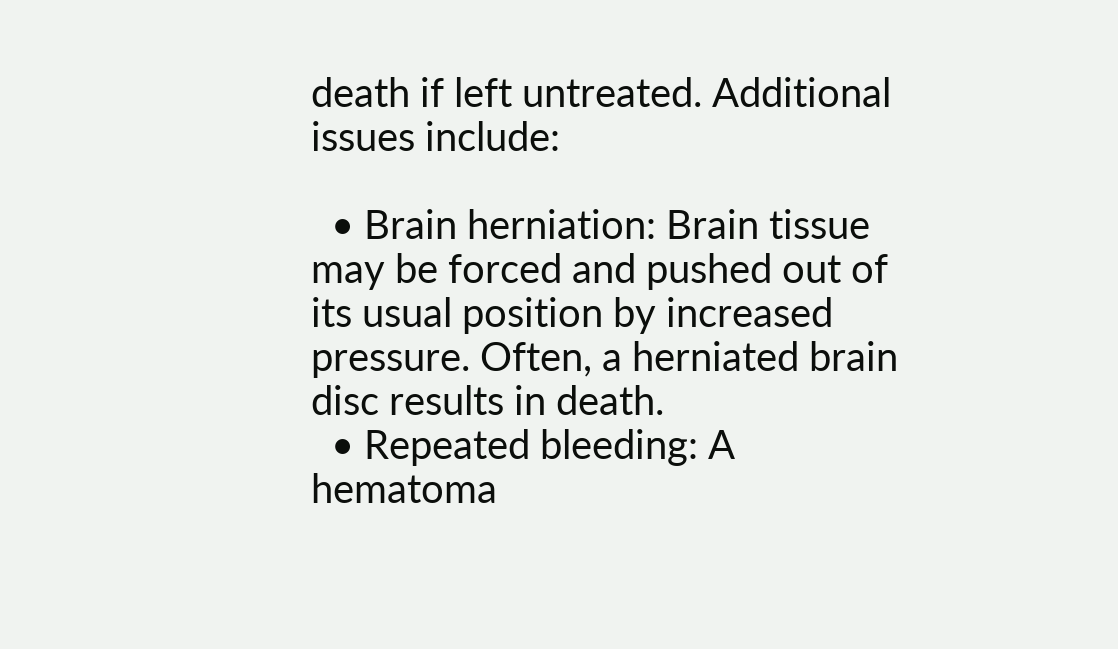death if left untreated. Additional issues include:

  • Brain herniation: Brain tissue may be forced and pushed out of its usual position by increased pressure. Often, a herniated brain disc results in death.
  • Repeated bleeding: A hematoma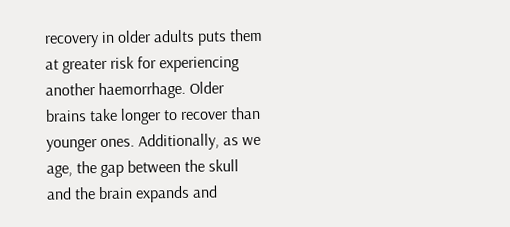recovery in older adults puts them at greater risk for experiencing another haemorrhage. Older brains take longer to recover than younger ones. Additionally, as we age, the gap between the skull and the brain expands and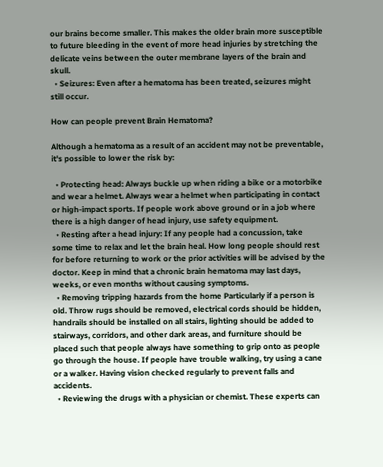our brains become smaller. This makes the older brain more susceptible to future bleeding in the event of more head injuries by stretching the delicate veins between the outer membrane layers of the brain and skull.
  • Seizures: Even after a hematoma has been treated, seizures might still occur.

How can people prevent Brain Hematoma?

Although a hematoma as a result of an accident may not be preventable, it's possible to lower the risk by:

  • Protecting head: Always buckle up when riding a bike or a motorbike and wear a helmet. Always wear a helmet when participating in contact or high-impact sports. If people work above ground or in a job where there is a high danger of head injury, use safety equipment.
  • Resting after a head injury: If any people had a concussion, take some time to relax and let the brain heal. How long people should rest for before returning to work or the prior activities will be advised by the doctor. Keep in mind that a chronic brain hematoma may last days, weeks, or even months without causing symptoms.
  • Removing tripping hazards from the home Particularly if a person is old. Throw rugs should be removed, electrical cords should be hidden, handrails should be installed on all stairs, lighting should be added to stairways, corridors, and other dark areas, and furniture should be placed such that people always have something to grip onto as people go through the house. If people have trouble walking, try using a cane or a walker. Having vision checked regularly to prevent falls and accidents.
  • Reviewing the drugs with a physician or chemist. These experts can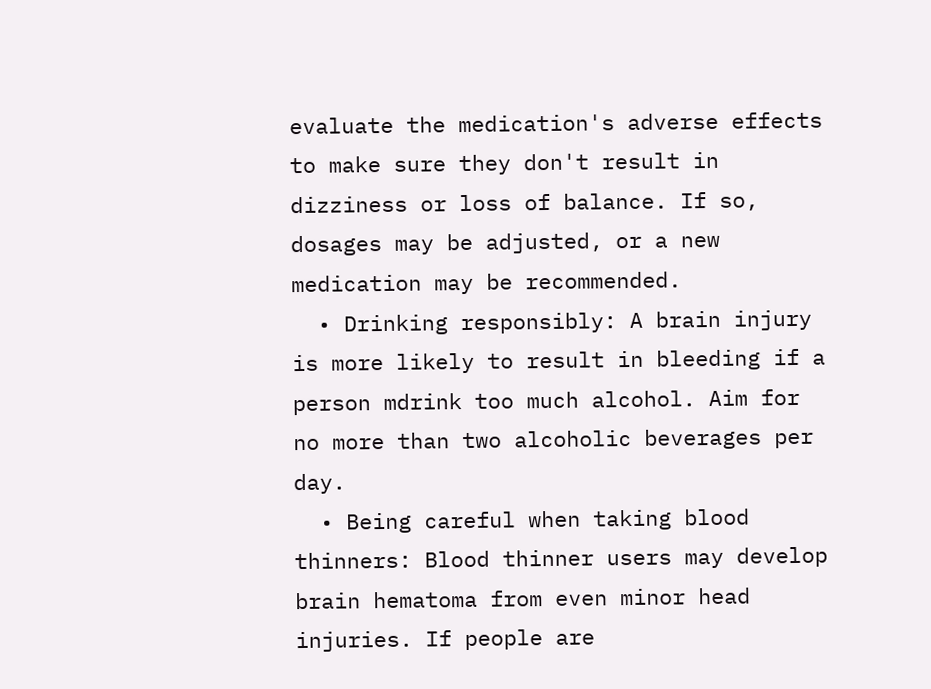evaluate the medication's adverse effects to make sure they don't result in dizziness or loss of balance. If so, dosages may be adjusted, or a new medication may be recommended.
  • Drinking responsibly: A brain injury is more likely to result in bleeding if a person mdrink too much alcohol. Aim for no more than two alcoholic beverages per day.
  • Being careful when taking blood thinners: Blood thinner users may develop brain hematoma from even minor head injuries. If people are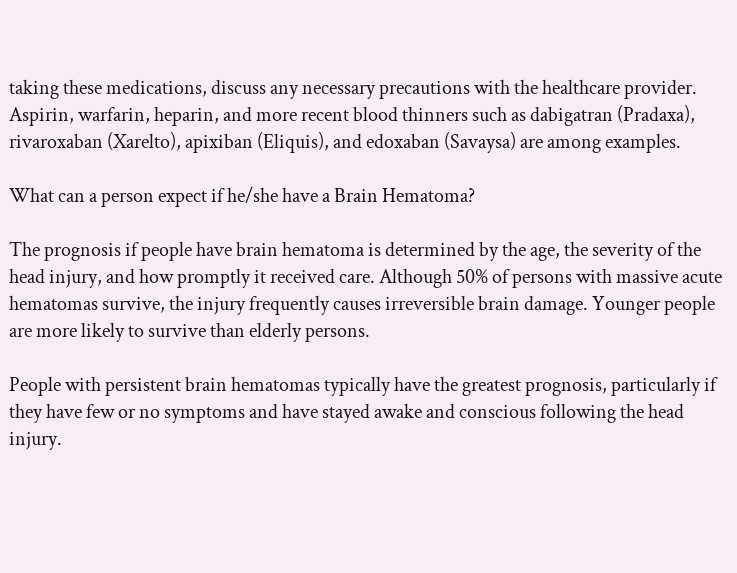taking these medications, discuss any necessary precautions with the healthcare provider. Aspirin, warfarin, heparin, and more recent blood thinners such as dabigatran (Pradaxa), rivaroxaban (Xarelto), apixiban (Eliquis), and edoxaban (Savaysa) are among examples.

What can a person expect if he/she have a Brain Hematoma?

The prognosis if people have brain hematoma is determined by the age, the severity of the head injury, and how promptly it received care. Although 50% of persons with massive acute hematomas survive, the injury frequently causes irreversible brain damage. Younger people are more likely to survive than elderly persons.

People with persistent brain hematomas typically have the greatest prognosis, particularly if they have few or no symptoms and have stayed awake and conscious following the head injury.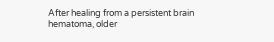After healing from a persistent brain hematoma, older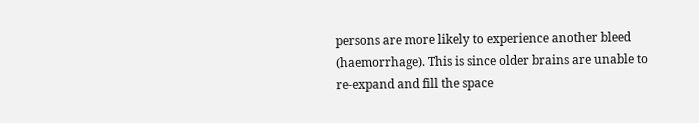persons are more likely to experience another bleed (haemorrhage). This is since older brains are unable to re-expand and fill the space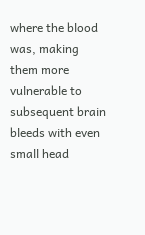where the blood was, making them more vulnerable to subsequent brain bleeds with even small head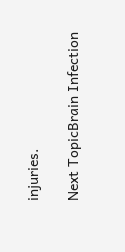injuries.

Next TopicBrain Infection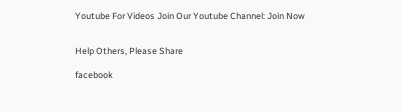Youtube For Videos Join Our Youtube Channel: Join Now


Help Others, Please Share

facebook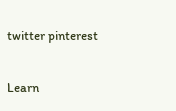twitter pinterest

Learn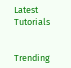Latest Tutorials


Trending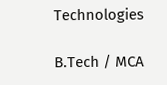Technologies

B.Tech / MCA